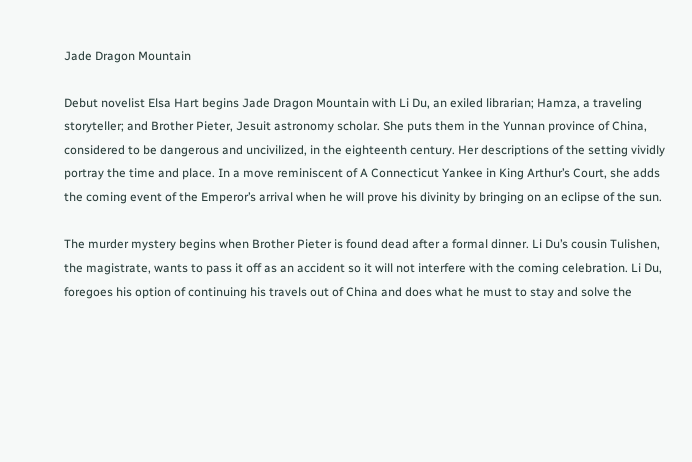Jade Dragon Mountain

Debut novelist Elsa Hart begins Jade Dragon Mountain with Li Du, an exiled librarian; Hamza, a traveling storyteller; and Brother Pieter, Jesuit astronomy scholar. She puts them in the Yunnan province of China, considered to be dangerous and uncivilized, in the eighteenth century. Her descriptions of the setting vividly portray the time and place. In a move reminiscent of A Connecticut Yankee in King Arthur’s Court, she adds the coming event of the Emperor’s arrival when he will prove his divinity by bringing on an eclipse of the sun.

The murder mystery begins when Brother Pieter is found dead after a formal dinner. Li Du’s cousin Tulishen, the magistrate, wants to pass it off as an accident so it will not interfere with the coming celebration. Li Du, foregoes his option of continuing his travels out of China and does what he must to stay and solve the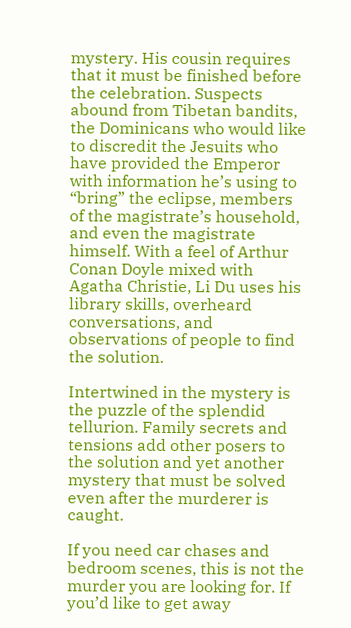mystery. His cousin requires that it must be finished before the celebration. Suspects abound from Tibetan bandits, the Dominicans who would like to discredit the Jesuits who have provided the Emperor with information he’s using to “bring” the eclipse, members of the magistrate’s household, and even the magistrate himself. With a feel of Arthur Conan Doyle mixed with Agatha Christie, Li Du uses his library skills, overheard conversations, and observations of people to find the solution.

Intertwined in the mystery is the puzzle of the splendid tellurion. Family secrets and tensions add other posers to the solution and yet another mystery that must be solved even after the murderer is caught.

If you need car chases and bedroom scenes, this is not the murder you are looking for. If you’d like to get away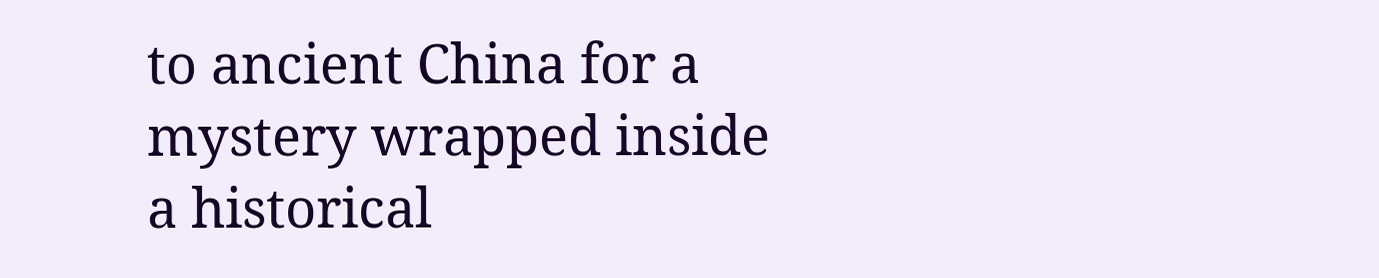to ancient China for a mystery wrapped inside a historical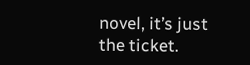novel, it’s just the ticket.